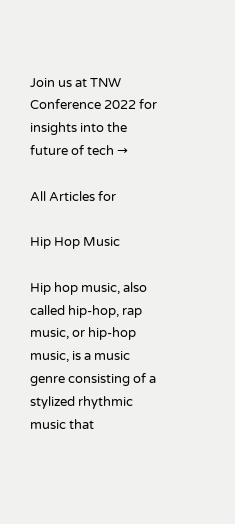Join us at TNW Conference 2022 for insights into the future of tech →

All Articles for

Hip Hop Music

Hip hop music, also called hip-hop, rap music, or hip-hop music, is a music genre consisting of a stylized rhythmic music that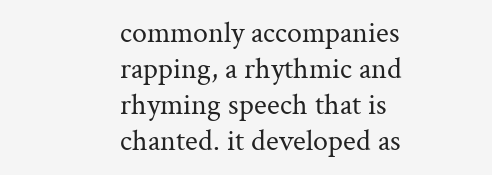commonly accompanies rapping, a rhythmic and rhyming speech that is chanted. it developed as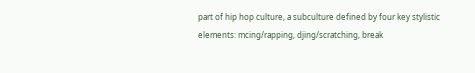part of hip hop culture, a subculture defined by four key stylistic elements: mcing/rapping, djing/scratching, break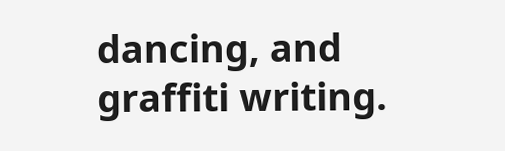dancing, and graffiti writing.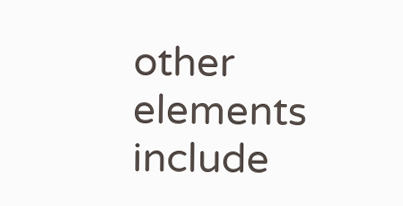other elements include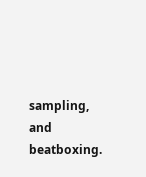sampling, and beatboxing.